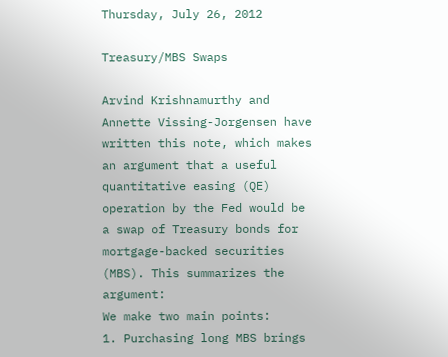Thursday, July 26, 2012

Treasury/MBS Swaps

Arvind Krishnamurthy and Annette Vissing-Jorgensen have written this note, which makes an argument that a useful quantitative easing (QE) operation by the Fed would be a swap of Treasury bonds for mortgage-backed securities (MBS). This summarizes the argument:
We make two main points:
1. Purchasing long MBS brings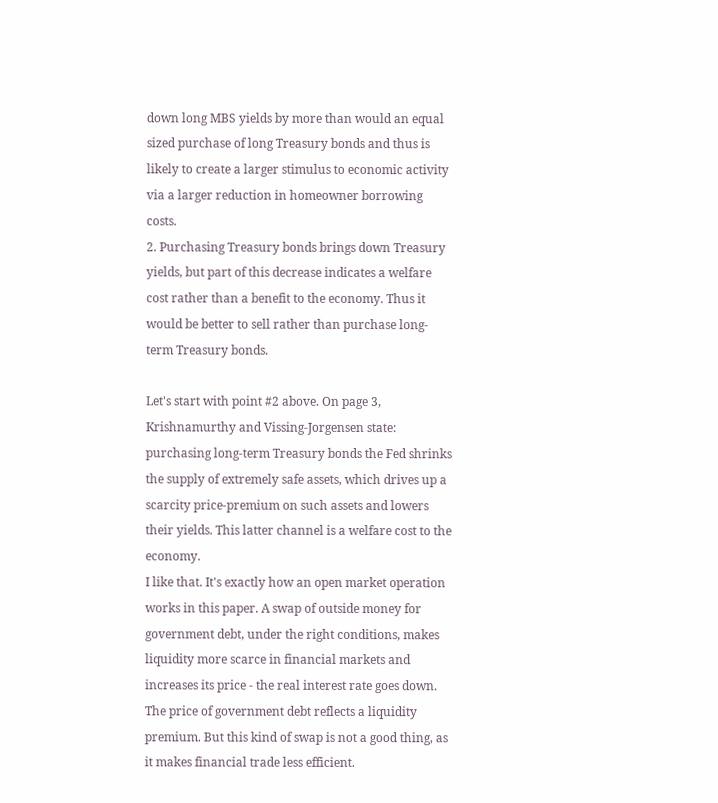down long MBS yields by more than would an equal sized purchase of long Treasury bonds and thus is likely to create a larger stimulus to economic activity via a larger reduction in homeowner borrowing costs.
2. Purchasing Treasury bonds brings down Treasury yields, but part of this decrease indicates a welfare cost rather than a benefit to the economy. Thus it would be better to sell rather than purchase long-term Treasury bonds.

Let's start with point #2 above. On page 3, Krishnamurthy and Vissing-Jorgensen state: purchasing long-term Treasury bonds the Fed shrinks the supply of extremely safe assets, which drives up a scarcity price-premium on such assets and lowers their yields. This latter channel is a welfare cost to the economy.
I like that. It's exactly how an open market operation works in this paper. A swap of outside money for government debt, under the right conditions, makes liquidity more scarce in financial markets and increases its price - the real interest rate goes down. The price of government debt reflects a liquidity premium. But this kind of swap is not a good thing, as it makes financial trade less efficient.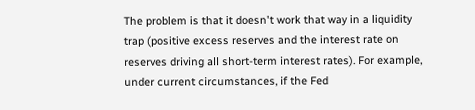The problem is that it doesn't work that way in a liquidity trap (positive excess reserves and the interest rate on reserves driving all short-term interest rates). For example, under current circumstances, if the Fed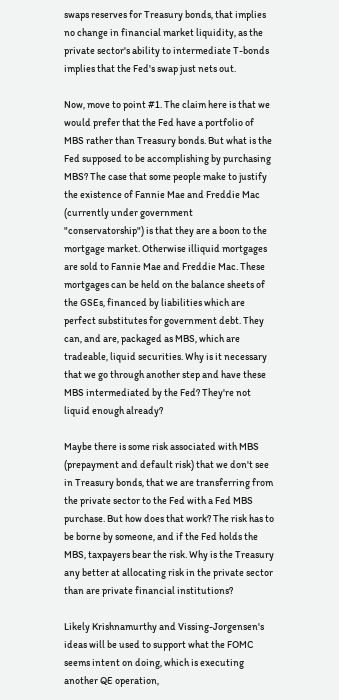swaps reserves for Treasury bonds, that implies no change in financial market liquidity, as the private sector's ability to intermediate T-bonds implies that the Fed's swap just nets out.

Now, move to point #1. The claim here is that we would prefer that the Fed have a portfolio of MBS rather than Treasury bonds. But what is the Fed supposed to be accomplishing by purchasing MBS? The case that some people make to justify the existence of Fannie Mae and Freddie Mac (currently under government "conservatorship") is that they are a boon to the mortgage market. Otherwise illiquid mortgages are sold to Fannie Mae and Freddie Mac. These mortgages can be held on the balance sheets of the GSEs, financed by liabilities which are perfect substitutes for government debt. They can, and are, packaged as MBS, which are tradeable, liquid securities. Why is it necessary that we go through another step and have these MBS intermediated by the Fed? They're not liquid enough already?

Maybe there is some risk associated with MBS (prepayment and default risk) that we don't see in Treasury bonds, that we are transferring from the private sector to the Fed with a Fed MBS purchase. But how does that work? The risk has to be borne by someone, and if the Fed holds the MBS, taxpayers bear the risk. Why is the Treasury any better at allocating risk in the private sector than are private financial institutions?

Likely Krishnamurthy and Vissing-Jorgensen's ideas will be used to support what the FOMC seems intent on doing, which is executing another QE operation,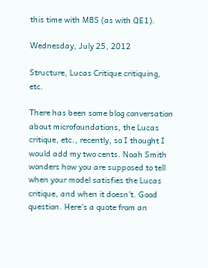this time with MBS (as with QE1).

Wednesday, July 25, 2012

Structure, Lucas Critique critiquing, etc.

There has been some blog conversation about microfoundations, the Lucas critique, etc., recently, so I thought I would add my two cents. Noah Smith wonders how you are supposed to tell when your model satisfies the Lucas critique, and when it doesn't. Good question. Here's a quote from an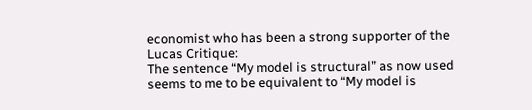economist who has been a strong supporter of the Lucas Critique:
The sentence “My model is structural” as now used seems to me to be equivalent to “My model is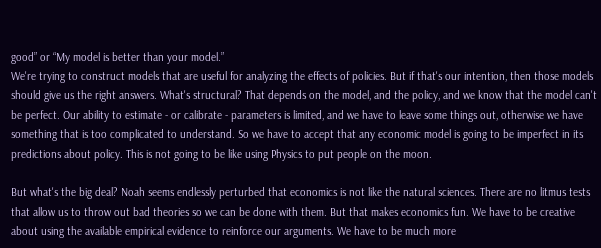good” or “My model is better than your model.”
We're trying to construct models that are useful for analyzing the effects of policies. But if that's our intention, then those models should give us the right answers. What's structural? That depends on the model, and the policy, and we know that the model can't be perfect. Our ability to estimate - or calibrate - parameters is limited, and we have to leave some things out, otherwise we have something that is too complicated to understand. So we have to accept that any economic model is going to be imperfect in its predictions about policy. This is not going to be like using Physics to put people on the moon.

But what's the big deal? Noah seems endlessly perturbed that economics is not like the natural sciences. There are no litmus tests that allow us to throw out bad theories so we can be done with them. But that makes economics fun. We have to be creative about using the available empirical evidence to reinforce our arguments. We have to be much more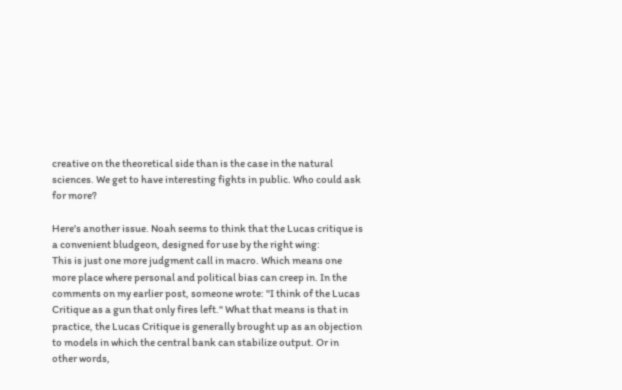creative on the theoretical side than is the case in the natural sciences. We get to have interesting fights in public. Who could ask for more?

Here's another issue. Noah seems to think that the Lucas critique is a convenient bludgeon, designed for use by the right wing:
This is just one more judgment call in macro. Which means one more place where personal and political bias can creep in. In the comments on my earlier post, someone wrote: "I think of the Lucas Critique as a gun that only fires left." What that means is that in practice, the Lucas Critique is generally brought up as an objection to models in which the central bank can stabilize output. Or in other words,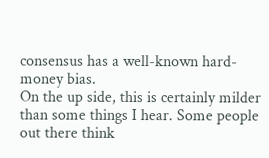consensus has a well-known hard-money bias.
On the up side, this is certainly milder than some things I hear. Some people out there think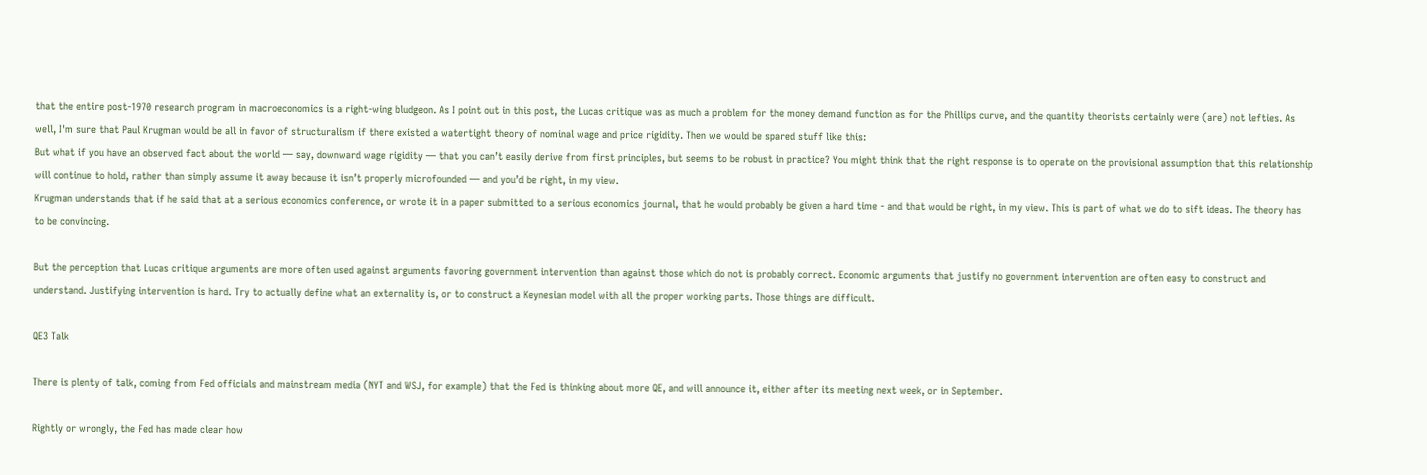that the entire post-1970 research program in macroeconomics is a right-wing bludgeon. As I point out in this post, the Lucas critique was as much a problem for the money demand function as for the Phillips curve, and the quantity theorists certainly were (are) not lefties. As well, I'm sure that Paul Krugman would be all in favor of structuralism if there existed a watertight theory of nominal wage and price rigidity. Then we would be spared stuff like this:
But what if you have an observed fact about the world — say, downward wage rigidity — that you can’t easily derive from first principles, but seems to be robust in practice? You might think that the right response is to operate on the provisional assumption that this relationship will continue to hold, rather than simply assume it away because it isn’t properly microfounded — and you’d be right, in my view.
Krugman understands that if he said that at a serious economics conference, or wrote it in a paper submitted to a serious economics journal, that he would probably be given a hard time - and that would be right, in my view. This is part of what we do to sift ideas. The theory has to be convincing.

But the perception that Lucas critique arguments are more often used against arguments favoring government intervention than against those which do not is probably correct. Economic arguments that justify no government intervention are often easy to construct and understand. Justifying intervention is hard. Try to actually define what an externality is, or to construct a Keynesian model with all the proper working parts. Those things are difficult.

QE3 Talk

There is plenty of talk, coming from Fed officials and mainstream media (NYT and WSJ, for example) that the Fed is thinking about more QE, and will announce it, either after its meeting next week, or in September.

Rightly or wrongly, the Fed has made clear how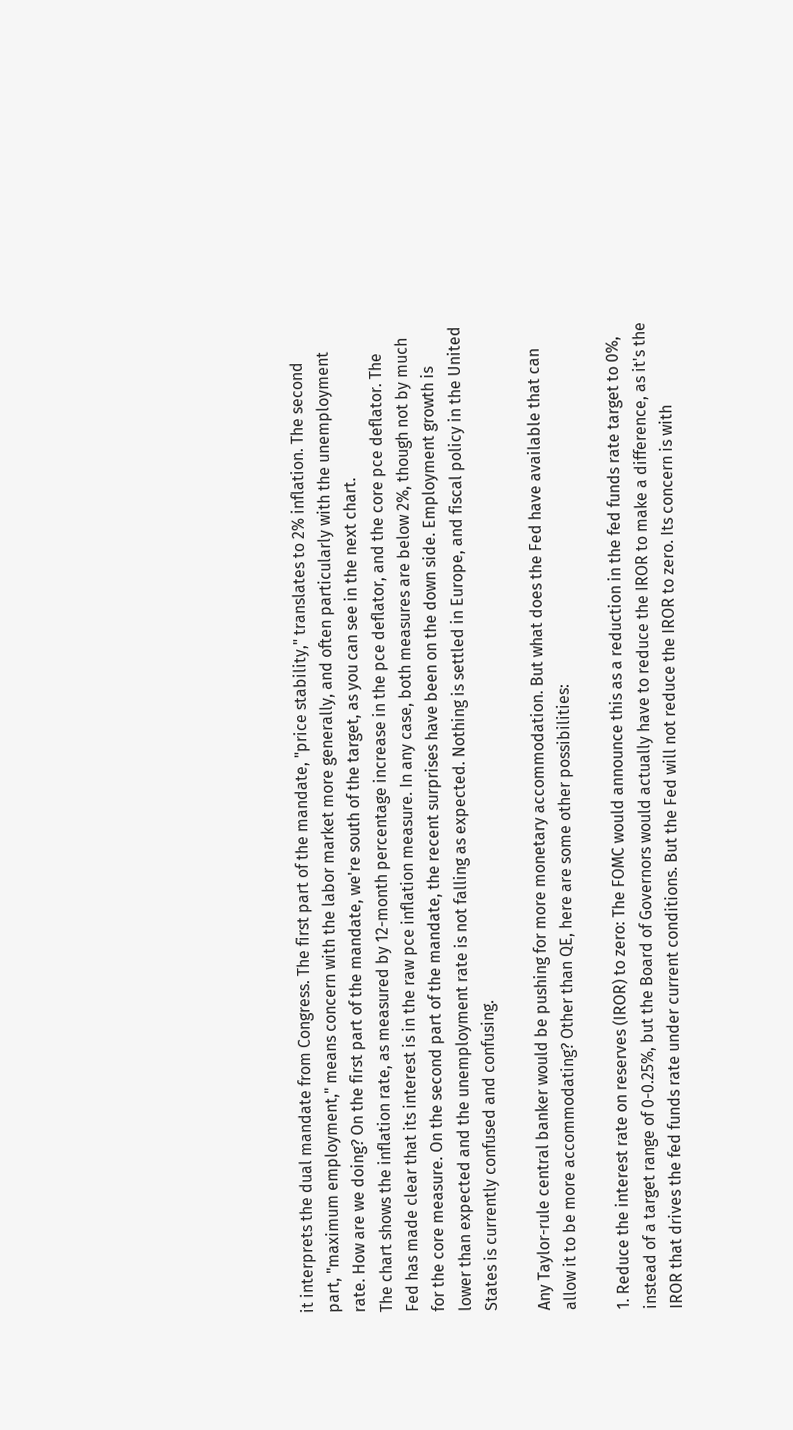it interprets the dual mandate from Congress. The first part of the mandate, "price stability," translates to 2% inflation. The second part, "maximum employment," means concern with the labor market more generally, and often particularly with the unemployment rate. How are we doing? On the first part of the mandate, we're south of the target, as you can see in the next chart.
The chart shows the inflation rate, as measured by 12-month percentage increase in the pce deflator, and the core pce deflator. The Fed has made clear that its interest is in the raw pce inflation measure. In any case, both measures are below 2%, though not by much for the core measure. On the second part of the mandate, the recent surprises have been on the down side. Employment growth is lower than expected and the unemployment rate is not falling as expected. Nothing is settled in Europe, and fiscal policy in the United States is currently confused and confusing.

Any Taylor-rule central banker would be pushing for more monetary accommodation. But what does the Fed have available that can allow it to be more accommodating? Other than QE, here are some other possibilities:

1. Reduce the interest rate on reserves (IROR) to zero: The FOMC would announce this as a reduction in the fed funds rate target to 0%, instead of a target range of 0-0.25%, but the Board of Governors would actually have to reduce the IROR to make a difference, as it's the IROR that drives the fed funds rate under current conditions. But the Fed will not reduce the IROR to zero. Its concern is with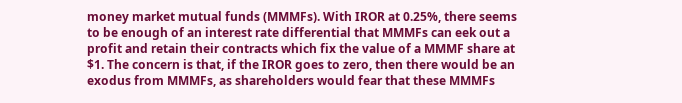money market mutual funds (MMMFs). With IROR at 0.25%, there seems to be enough of an interest rate differential that MMMFs can eek out a profit and retain their contracts which fix the value of a MMMF share at $1. The concern is that, if the IROR goes to zero, then there would be an exodus from MMMFs, as shareholders would fear that these MMMFs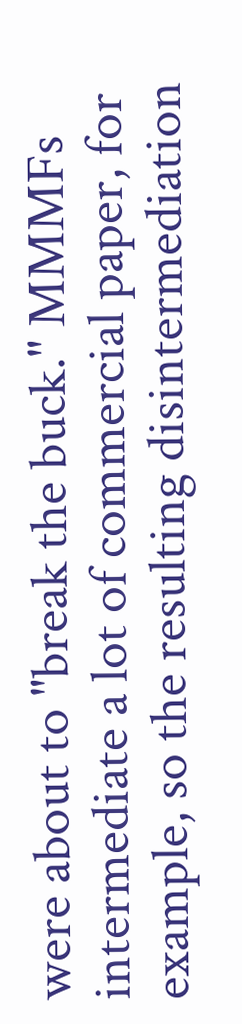were about to "break the buck." MMMFs intermediate a lot of commercial paper, for example, so the resulting disintermediation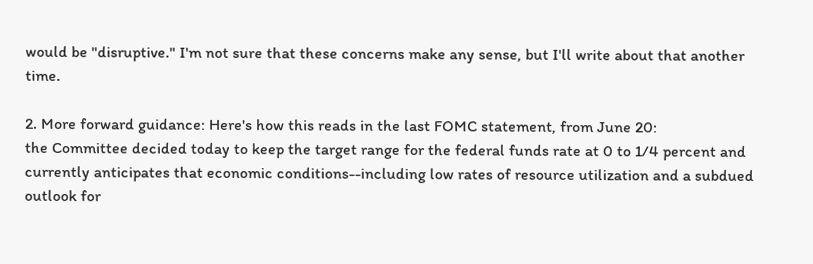would be "disruptive." I'm not sure that these concerns make any sense, but I'll write about that another time.

2. More forward guidance: Here's how this reads in the last FOMC statement, from June 20:
the Committee decided today to keep the target range for the federal funds rate at 0 to 1/4 percent and currently anticipates that economic conditions--including low rates of resource utilization and a subdued outlook for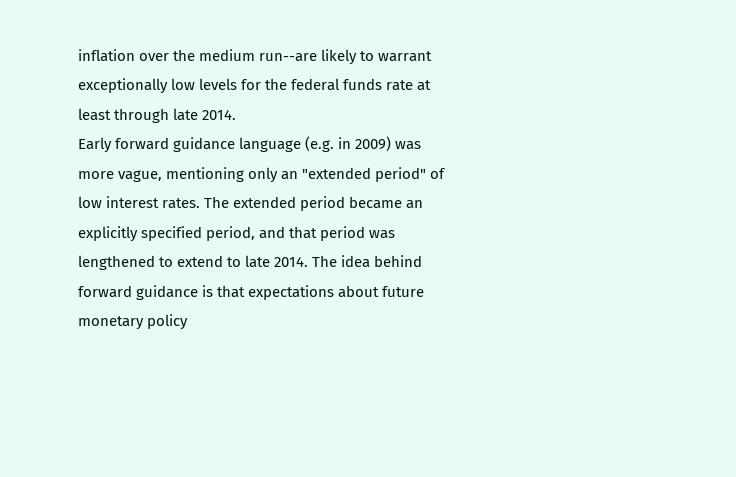inflation over the medium run--are likely to warrant exceptionally low levels for the federal funds rate at least through late 2014.
Early forward guidance language (e.g. in 2009) was more vague, mentioning only an "extended period" of low interest rates. The extended period became an explicitly specified period, and that period was lengthened to extend to late 2014. The idea behind forward guidance is that expectations about future monetary policy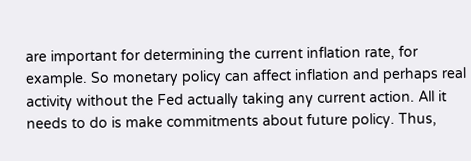are important for determining the current inflation rate, for example. So monetary policy can affect inflation and perhaps real activity without the Fed actually taking any current action. All it needs to do is make commitments about future policy. Thus,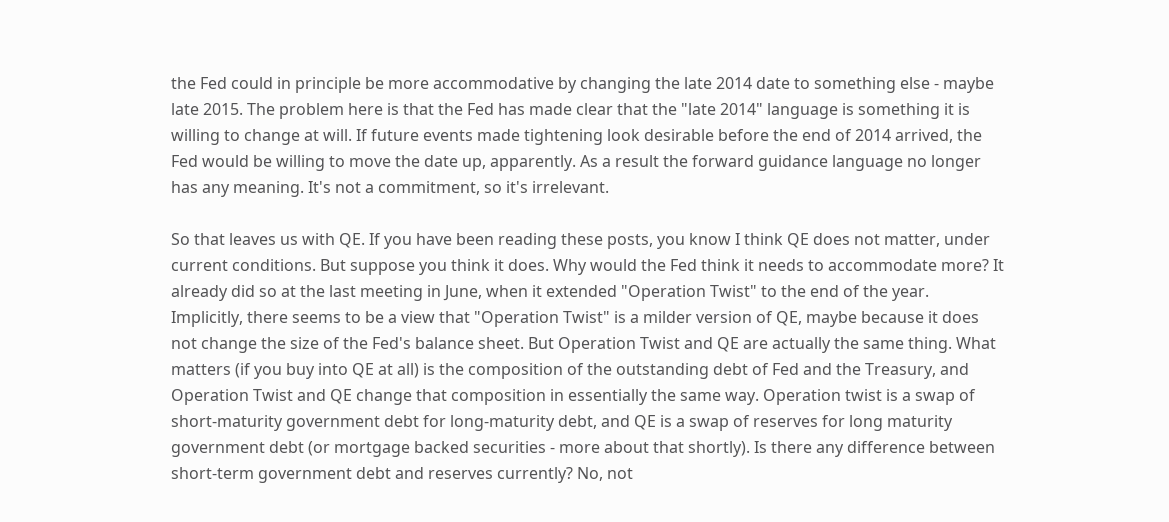the Fed could in principle be more accommodative by changing the late 2014 date to something else - maybe late 2015. The problem here is that the Fed has made clear that the "late 2014" language is something it is willing to change at will. If future events made tightening look desirable before the end of 2014 arrived, the Fed would be willing to move the date up, apparently. As a result the forward guidance language no longer has any meaning. It's not a commitment, so it's irrelevant.

So that leaves us with QE. If you have been reading these posts, you know I think QE does not matter, under current conditions. But suppose you think it does. Why would the Fed think it needs to accommodate more? It already did so at the last meeting in June, when it extended "Operation Twist" to the end of the year. Implicitly, there seems to be a view that "Operation Twist" is a milder version of QE, maybe because it does not change the size of the Fed's balance sheet. But Operation Twist and QE are actually the same thing. What matters (if you buy into QE at all) is the composition of the outstanding debt of Fed and the Treasury, and Operation Twist and QE change that composition in essentially the same way. Operation twist is a swap of short-maturity government debt for long-maturity debt, and QE is a swap of reserves for long maturity government debt (or mortgage backed securities - more about that shortly). Is there any difference between short-term government debt and reserves currently? No, not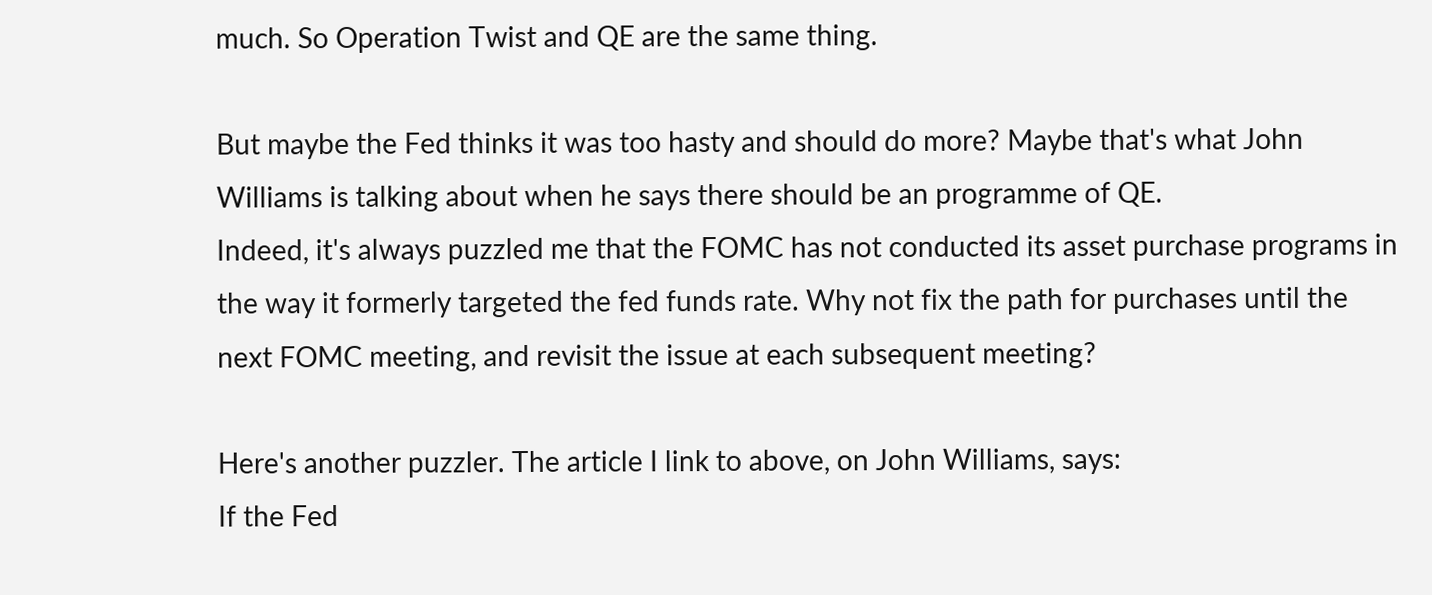much. So Operation Twist and QE are the same thing.

But maybe the Fed thinks it was too hasty and should do more? Maybe that's what John Williams is talking about when he says there should be an programme of QE.
Indeed, it's always puzzled me that the FOMC has not conducted its asset purchase programs in the way it formerly targeted the fed funds rate. Why not fix the path for purchases until the next FOMC meeting, and revisit the issue at each subsequent meeting?

Here's another puzzler. The article I link to above, on John Williams, says:
If the Fed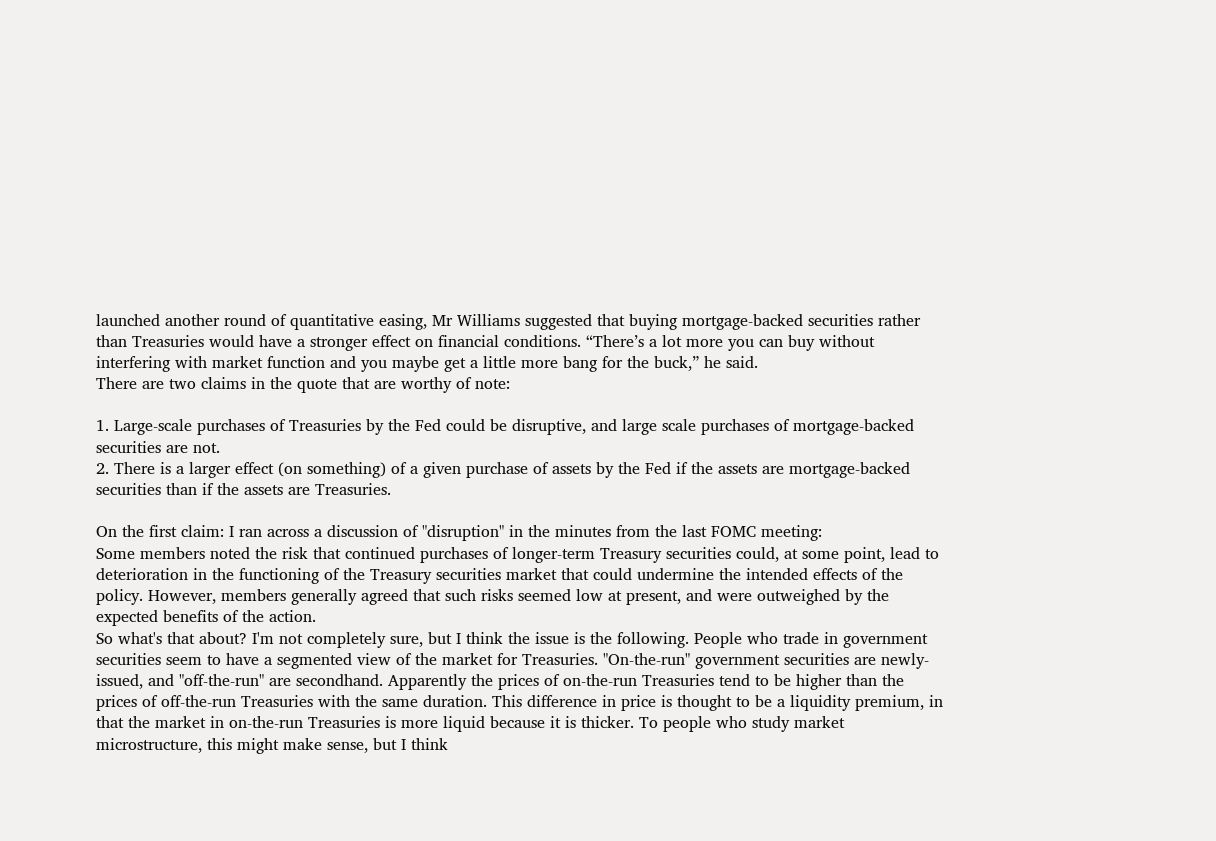launched another round of quantitative easing, Mr Williams suggested that buying mortgage-backed securities rather than Treasuries would have a stronger effect on financial conditions. “There’s a lot more you can buy without interfering with market function and you maybe get a little more bang for the buck,” he said.
There are two claims in the quote that are worthy of note:

1. Large-scale purchases of Treasuries by the Fed could be disruptive, and large scale purchases of mortgage-backed securities are not.
2. There is a larger effect (on something) of a given purchase of assets by the Fed if the assets are mortgage-backed securities than if the assets are Treasuries.

On the first claim: I ran across a discussion of "disruption" in the minutes from the last FOMC meeting:
Some members noted the risk that continued purchases of longer-term Treasury securities could, at some point, lead to deterioration in the functioning of the Treasury securities market that could undermine the intended effects of the policy. However, members generally agreed that such risks seemed low at present, and were outweighed by the expected benefits of the action.
So what's that about? I'm not completely sure, but I think the issue is the following. People who trade in government securities seem to have a segmented view of the market for Treasuries. "On-the-run" government securities are newly-issued, and "off-the-run" are secondhand. Apparently the prices of on-the-run Treasuries tend to be higher than the prices of off-the-run Treasuries with the same duration. This difference in price is thought to be a liquidity premium, in that the market in on-the-run Treasuries is more liquid because it is thicker. To people who study market microstructure, this might make sense, but I think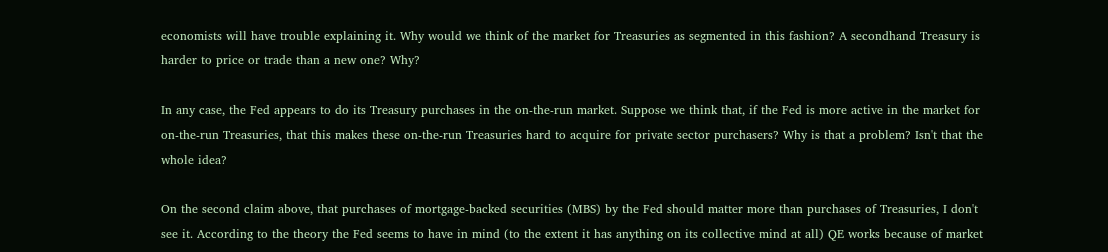economists will have trouble explaining it. Why would we think of the market for Treasuries as segmented in this fashion? A secondhand Treasury is harder to price or trade than a new one? Why?

In any case, the Fed appears to do its Treasury purchases in the on-the-run market. Suppose we think that, if the Fed is more active in the market for on-the-run Treasuries, that this makes these on-the-run Treasuries hard to acquire for private sector purchasers? Why is that a problem? Isn't that the whole idea?

On the second claim above, that purchases of mortgage-backed securities (MBS) by the Fed should matter more than purchases of Treasuries, I don't see it. According to the theory the Fed seems to have in mind (to the extent it has anything on its collective mind at all) QE works because of market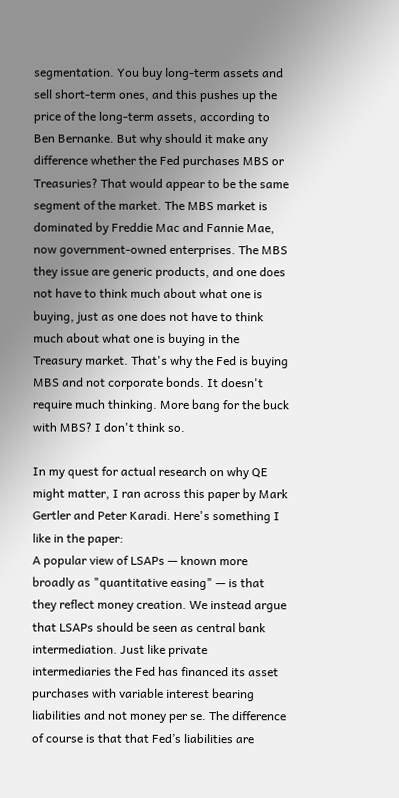segmentation. You buy long-term assets and sell short-term ones, and this pushes up the price of the long-term assets, according to Ben Bernanke. But why should it make any difference whether the Fed purchases MBS or Treasuries? That would appear to be the same segment of the market. The MBS market is dominated by Freddie Mac and Fannie Mae, now government-owned enterprises. The MBS they issue are generic products, and one does not have to think much about what one is buying, just as one does not have to think much about what one is buying in the Treasury market. That's why the Fed is buying MBS and not corporate bonds. It doesn't require much thinking. More bang for the buck with MBS? I don't think so.

In my quest for actual research on why QE might matter, I ran across this paper by Mark Gertler and Peter Karadi. Here's something I like in the paper:
A popular view of LSAPs — known more broadly as "quantitative easing" — is that they reflect money creation. We instead argue that LSAPs should be seen as central bank intermediation. Just like private intermediaries the Fed has financed its asset purchases with variable interest bearing liabilities and not money per se. The difference of course is that that Fed’s liabilities are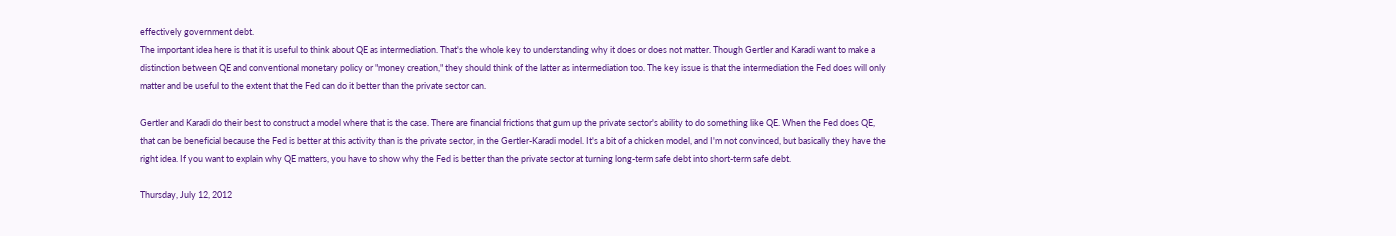effectively government debt.
The important idea here is that it is useful to think about QE as intermediation. That's the whole key to understanding why it does or does not matter. Though Gertler and Karadi want to make a distinction between QE and conventional monetary policy or "money creation," they should think of the latter as intermediation too. The key issue is that the intermediation the Fed does will only matter and be useful to the extent that the Fed can do it better than the private sector can.

Gertler and Karadi do their best to construct a model where that is the case. There are financial frictions that gum up the private sector's ability to do something like QE. When the Fed does QE, that can be beneficial because the Fed is better at this activity than is the private sector, in the Gertler-Karadi model. It's a bit of a chicken model, and I'm not convinced, but basically they have the right idea. If you want to explain why QE matters, you have to show why the Fed is better than the private sector at turning long-term safe debt into short-term safe debt.

Thursday, July 12, 2012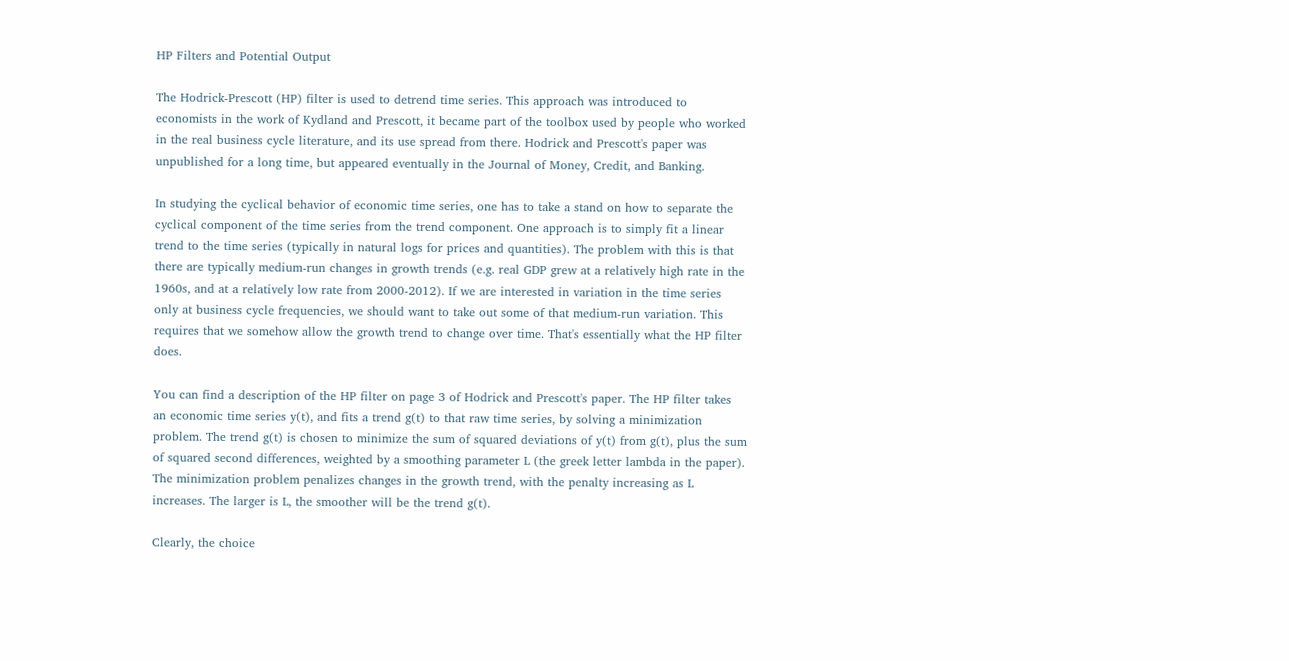HP Filters and Potential Output

The Hodrick-Prescott (HP) filter is used to detrend time series. This approach was introduced to economists in the work of Kydland and Prescott, it became part of the toolbox used by people who worked in the real business cycle literature, and its use spread from there. Hodrick and Prescott's paper was unpublished for a long time, but appeared eventually in the Journal of Money, Credit, and Banking.

In studying the cyclical behavior of economic time series, one has to take a stand on how to separate the cyclical component of the time series from the trend component. One approach is to simply fit a linear trend to the time series (typically in natural logs for prices and quantities). The problem with this is that there are typically medium-run changes in growth trends (e.g. real GDP grew at a relatively high rate in the 1960s, and at a relatively low rate from 2000-2012). If we are interested in variation in the time series only at business cycle frequencies, we should want to take out some of that medium-run variation. This requires that we somehow allow the growth trend to change over time. That's essentially what the HP filter does.

You can find a description of the HP filter on page 3 of Hodrick and Prescott's paper. The HP filter takes an economic time series y(t), and fits a trend g(t) to that raw time series, by solving a minimization problem. The trend g(t) is chosen to minimize the sum of squared deviations of y(t) from g(t), plus the sum of squared second differences, weighted by a smoothing parameter L (the greek letter lambda in the paper). The minimization problem penalizes changes in the growth trend, with the penalty increasing as L increases. The larger is L, the smoother will be the trend g(t).

Clearly, the choice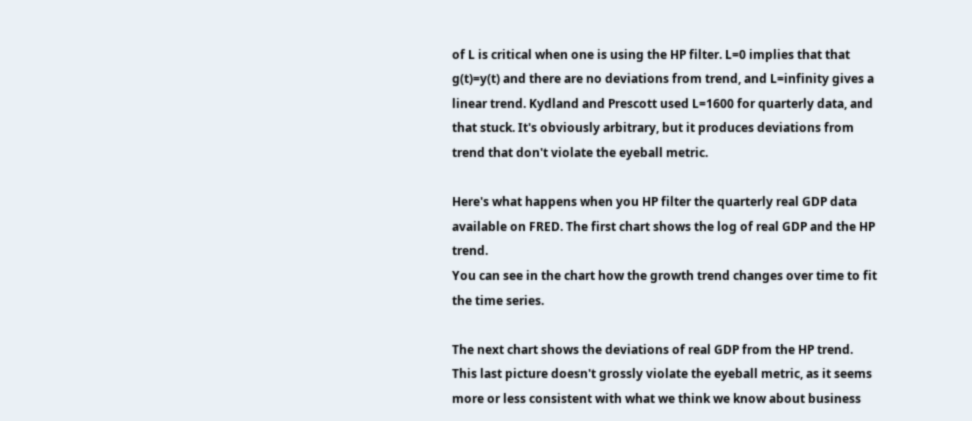of L is critical when one is using the HP filter. L=0 implies that that g(t)=y(t) and there are no deviations from trend, and L=infinity gives a linear trend. Kydland and Prescott used L=1600 for quarterly data, and that stuck. It's obviously arbitrary, but it produces deviations from trend that don't violate the eyeball metric.

Here's what happens when you HP filter the quarterly real GDP data available on FRED. The first chart shows the log of real GDP and the HP trend.
You can see in the chart how the growth trend changes over time to fit the time series.

The next chart shows the deviations of real GDP from the HP trend.
This last picture doesn't grossly violate the eyeball metric, as it seems more or less consistent with what we think we know about business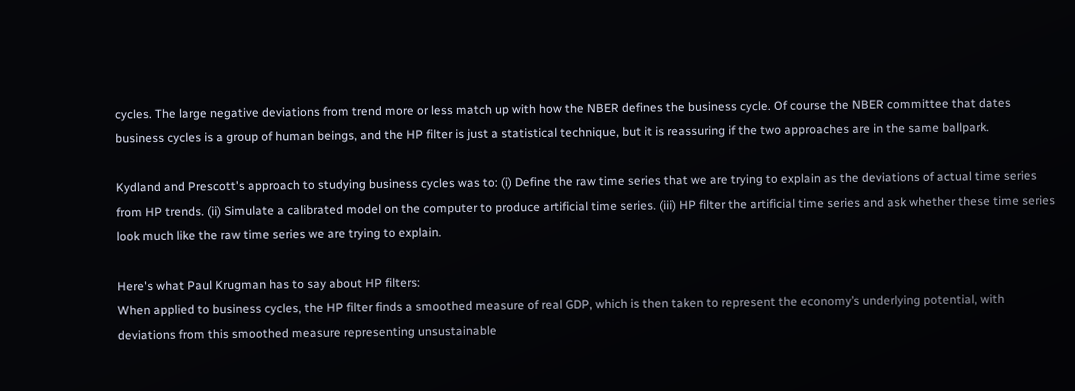cycles. The large negative deviations from trend more or less match up with how the NBER defines the business cycle. Of course the NBER committee that dates business cycles is a group of human beings, and the HP filter is just a statistical technique, but it is reassuring if the two approaches are in the same ballpark.

Kydland and Prescott's approach to studying business cycles was to: (i) Define the raw time series that we are trying to explain as the deviations of actual time series from HP trends. (ii) Simulate a calibrated model on the computer to produce artificial time series. (iii) HP filter the artificial time series and ask whether these time series look much like the raw time series we are trying to explain.

Here's what Paul Krugman has to say about HP filters:
When applied to business cycles, the HP filter finds a smoothed measure of real GDP, which is then taken to represent the economy’s underlying potential, with deviations from this smoothed measure representing unsustainable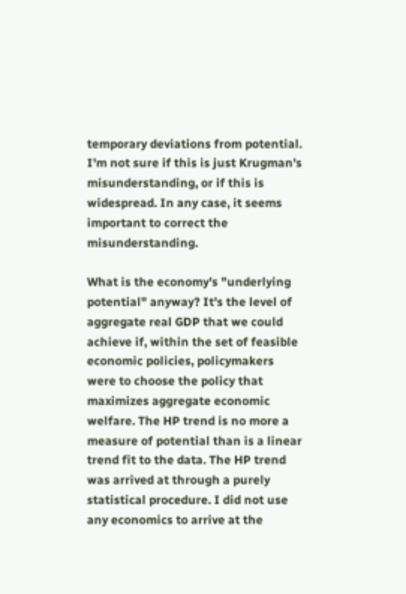temporary deviations from potential.
I'm not sure if this is just Krugman's misunderstanding, or if this is widespread. In any case, it seems important to correct the misunderstanding.

What is the economy's "underlying potential" anyway? It's the level of aggregate real GDP that we could achieve if, within the set of feasible economic policies, policymakers were to choose the policy that maximizes aggregate economic welfare. The HP trend is no more a measure of potential than is a linear trend fit to the data. The HP trend was arrived at through a purely statistical procedure. I did not use any economics to arrive at the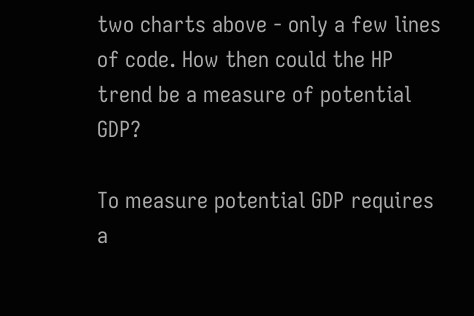two charts above - only a few lines of code. How then could the HP trend be a measure of potential GDP?

To measure potential GDP requires a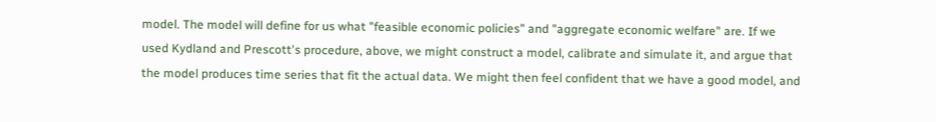model. The model will define for us what "feasible economic policies" and "aggregate economic welfare" are. If we used Kydland and Prescott's procedure, above, we might construct a model, calibrate and simulate it, and argue that the model produces time series that fit the actual data. We might then feel confident that we have a good model, and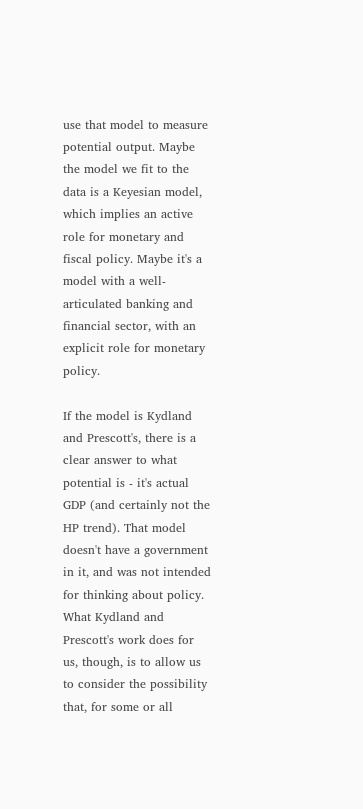use that model to measure potential output. Maybe the model we fit to the data is a Keyesian model, which implies an active role for monetary and fiscal policy. Maybe it's a model with a well-articulated banking and financial sector, with an explicit role for monetary policy.

If the model is Kydland and Prescott's, there is a clear answer to what potential is - it's actual GDP (and certainly not the HP trend). That model doesn't have a government in it, and was not intended for thinking about policy. What Kydland and Prescott's work does for us, though, is to allow us to consider the possibility that, for some or all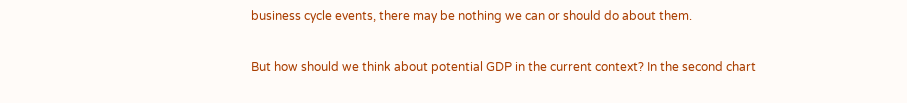business cycle events, there may be nothing we can or should do about them.

But how should we think about potential GDP in the current context? In the second chart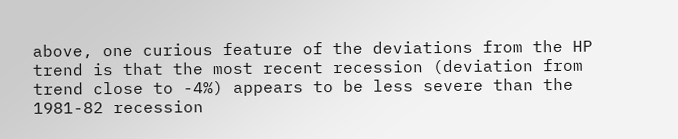above, one curious feature of the deviations from the HP trend is that the most recent recession (deviation from trend close to -4%) appears to be less severe than the 1981-82 recession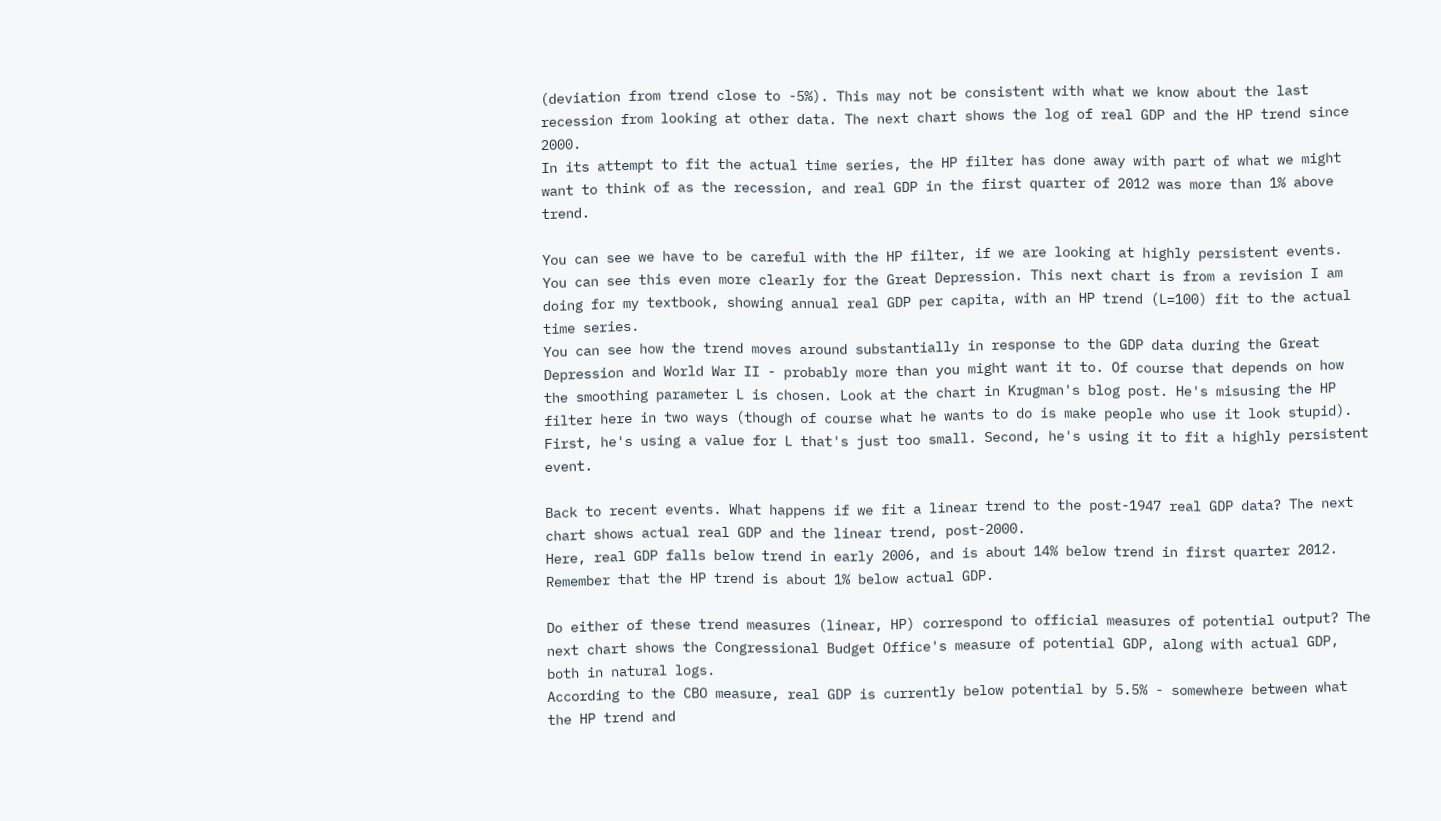(deviation from trend close to -5%). This may not be consistent with what we know about the last recession from looking at other data. The next chart shows the log of real GDP and the HP trend since 2000.
In its attempt to fit the actual time series, the HP filter has done away with part of what we might want to think of as the recession, and real GDP in the first quarter of 2012 was more than 1% above trend.

You can see we have to be careful with the HP filter, if we are looking at highly persistent events. You can see this even more clearly for the Great Depression. This next chart is from a revision I am doing for my textbook, showing annual real GDP per capita, with an HP trend (L=100) fit to the actual time series.
You can see how the trend moves around substantially in response to the GDP data during the Great Depression and World War II - probably more than you might want it to. Of course that depends on how the smoothing parameter L is chosen. Look at the chart in Krugman's blog post. He's misusing the HP filter here in two ways (though of course what he wants to do is make people who use it look stupid). First, he's using a value for L that's just too small. Second, he's using it to fit a highly persistent event.

Back to recent events. What happens if we fit a linear trend to the post-1947 real GDP data? The next chart shows actual real GDP and the linear trend, post-2000.
Here, real GDP falls below trend in early 2006, and is about 14% below trend in first quarter 2012. Remember that the HP trend is about 1% below actual GDP.

Do either of these trend measures (linear, HP) correspond to official measures of potential output? The next chart shows the Congressional Budget Office's measure of potential GDP, along with actual GDP, both in natural logs.
According to the CBO measure, real GDP is currently below potential by 5.5% - somewhere between what the HP trend and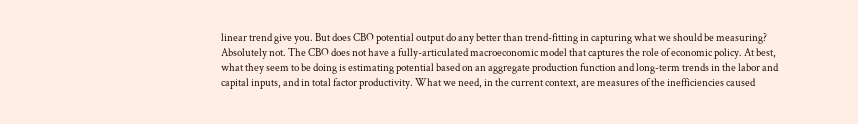linear trend give you. But does CBO potential output do any better than trend-fitting in capturing what we should be measuring? Absolutely not. The CBO does not have a fully-articulated macroeconomic model that captures the role of economic policy. At best, what they seem to be doing is estimating potential based on an aggregate production function and long-term trends in the labor and capital inputs, and in total factor productivity. What we need, in the current context, are measures of the inefficiencies caused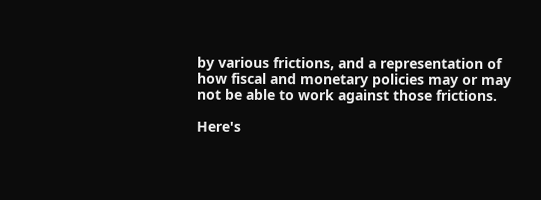by various frictions, and a representation of how fiscal and monetary policies may or may not be able to work against those frictions.

Here's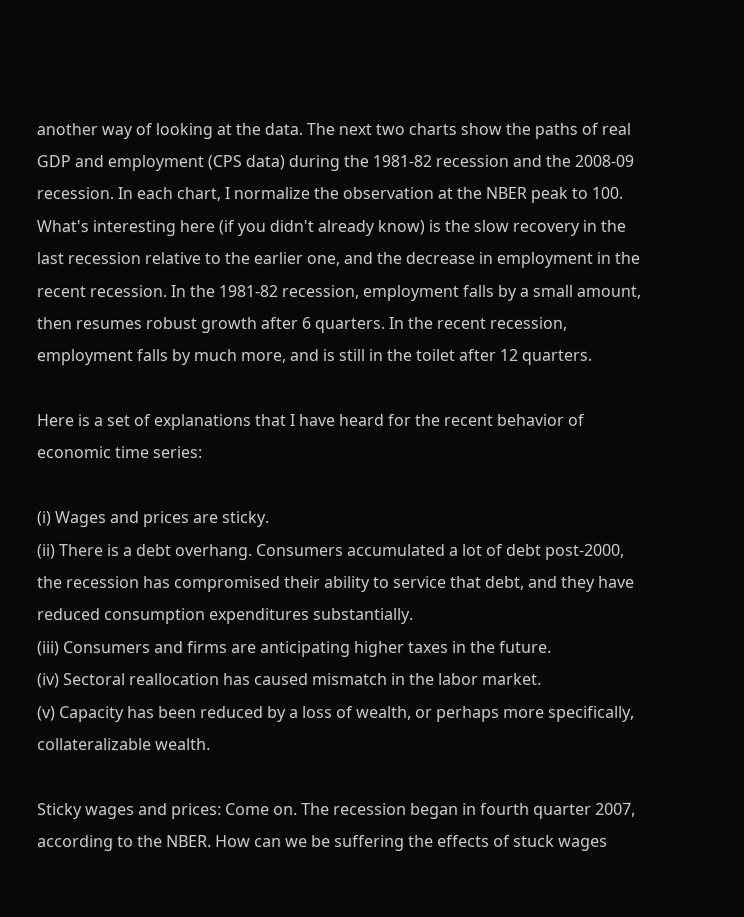another way of looking at the data. The next two charts show the paths of real GDP and employment (CPS data) during the 1981-82 recession and the 2008-09 recession. In each chart, I normalize the observation at the NBER peak to 100.
What's interesting here (if you didn't already know) is the slow recovery in the last recession relative to the earlier one, and the decrease in employment in the recent recession. In the 1981-82 recession, employment falls by a small amount, then resumes robust growth after 6 quarters. In the recent recession, employment falls by much more, and is still in the toilet after 12 quarters.

Here is a set of explanations that I have heard for the recent behavior of economic time series:

(i) Wages and prices are sticky.
(ii) There is a debt overhang. Consumers accumulated a lot of debt post-2000, the recession has compromised their ability to service that debt, and they have reduced consumption expenditures substantially.
(iii) Consumers and firms are anticipating higher taxes in the future.
(iv) Sectoral reallocation has caused mismatch in the labor market.
(v) Capacity has been reduced by a loss of wealth, or perhaps more specifically, collateralizable wealth.

Sticky wages and prices: Come on. The recession began in fourth quarter 2007, according to the NBER. How can we be suffering the effects of stuck wages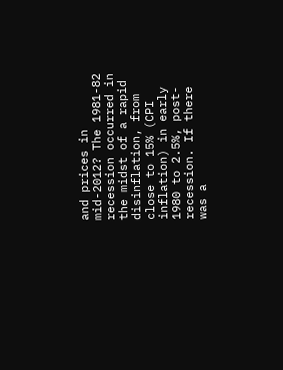and prices in mid-2012? The 1981-82 recession occurred in the midst of a rapid disinflation, from close to 15% (CPI inflation) in early 1980 to 2.5%, post-recession. If there was a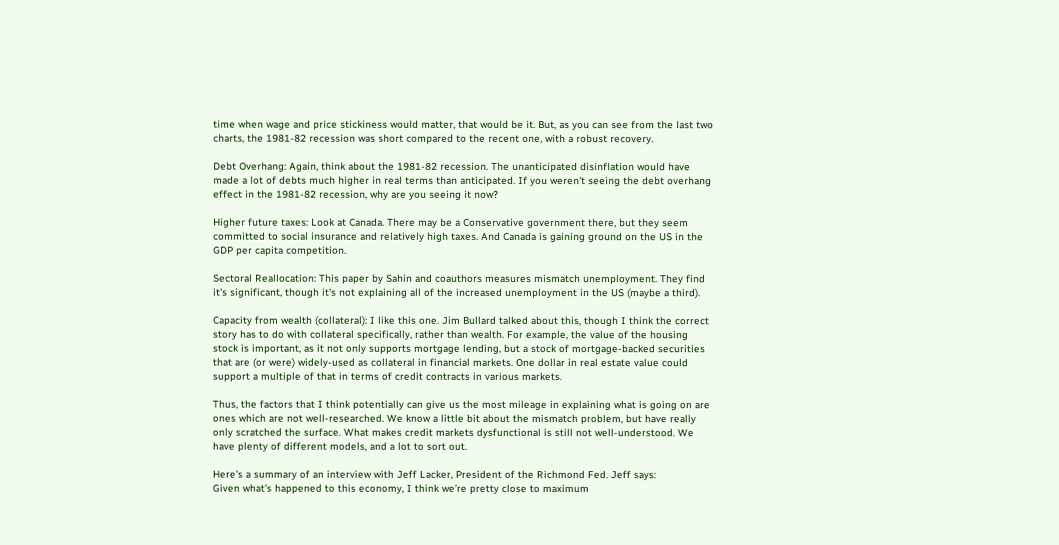time when wage and price stickiness would matter, that would be it. But, as you can see from the last two charts, the 1981-82 recession was short compared to the recent one, with a robust recovery.

Debt Overhang: Again, think about the 1981-82 recession. The unanticipated disinflation would have made a lot of debts much higher in real terms than anticipated. If you weren't seeing the debt overhang effect in the 1981-82 recession, why are you seeing it now?

Higher future taxes: Look at Canada. There may be a Conservative government there, but they seem committed to social insurance and relatively high taxes. And Canada is gaining ground on the US in the GDP per capita competition.

Sectoral Reallocation: This paper by Sahin and coauthors measures mismatch unemployment. They find it's significant, though it's not explaining all of the increased unemployment in the US (maybe a third).

Capacity from wealth (collateral): I like this one. Jim Bullard talked about this, though I think the correct story has to do with collateral specifically, rather than wealth. For example, the value of the housing stock is important, as it not only supports mortgage lending, but a stock of mortgage-backed securities that are (or were) widely-used as collateral in financial markets. One dollar in real estate value could support a multiple of that in terms of credit contracts in various markets.

Thus, the factors that I think potentially can give us the most mileage in explaining what is going on are ones which are not well-researched. We know a little bit about the mismatch problem, but have really only scratched the surface. What makes credit markets dysfunctional is still not well-understood. We have plenty of different models, and a lot to sort out.

Here's a summary of an interview with Jeff Lacker, President of the Richmond Fed. Jeff says:
Given what’s happened to this economy, I think we’re pretty close to maximum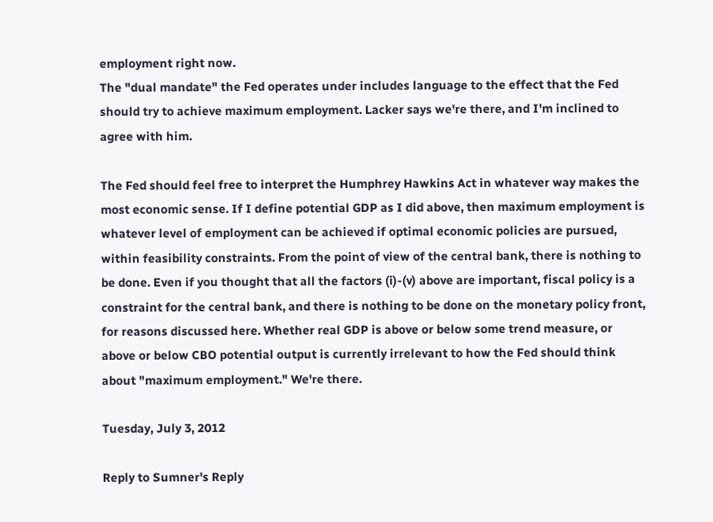employment right now.
The "dual mandate" the Fed operates under includes language to the effect that the Fed should try to achieve maximum employment. Lacker says we're there, and I'm inclined to agree with him.

The Fed should feel free to interpret the Humphrey Hawkins Act in whatever way makes the most economic sense. If I define potential GDP as I did above, then maximum employment is whatever level of employment can be achieved if optimal economic policies are pursued, within feasibility constraints. From the point of view of the central bank, there is nothing to be done. Even if you thought that all the factors (i)-(v) above are important, fiscal policy is a constraint for the central bank, and there is nothing to be done on the monetary policy front, for reasons discussed here. Whether real GDP is above or below some trend measure, or above or below CBO potential output is currently irrelevant to how the Fed should think about "maximum employment." We're there.

Tuesday, July 3, 2012

Reply to Sumner's Reply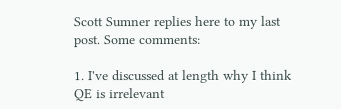Scott Sumner replies here to my last post. Some comments:

1. I've discussed at length why I think QE is irrelevant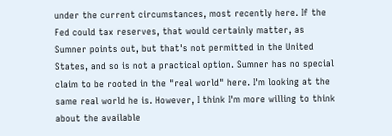under the current circumstances, most recently here. If the Fed could tax reserves, that would certainly matter, as Sumner points out, but that's not permitted in the United States, and so is not a practical option. Sumner has no special claim to be rooted in the "real world" here. I'm looking at the same real world he is. However, I think I'm more willing to think about the available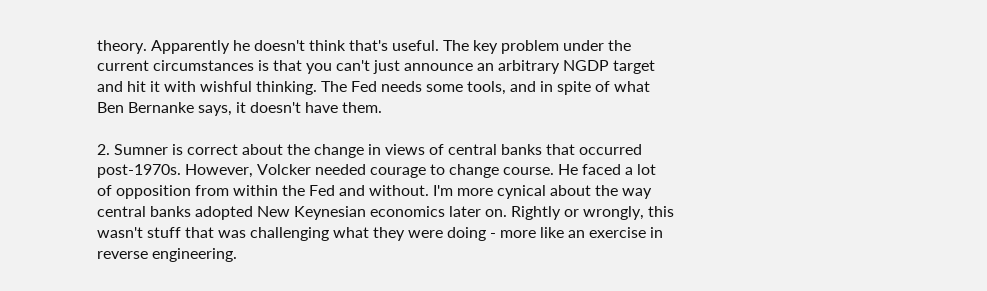theory. Apparently he doesn't think that's useful. The key problem under the current circumstances is that you can't just announce an arbitrary NGDP target and hit it with wishful thinking. The Fed needs some tools, and in spite of what Ben Bernanke says, it doesn't have them.

2. Sumner is correct about the change in views of central banks that occurred post-1970s. However, Volcker needed courage to change course. He faced a lot of opposition from within the Fed and without. I'm more cynical about the way central banks adopted New Keynesian economics later on. Rightly or wrongly, this wasn't stuff that was challenging what they were doing - more like an exercise in reverse engineering.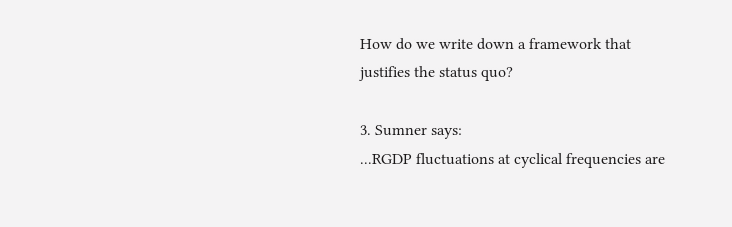How do we write down a framework that justifies the status quo?

3. Sumner says:
...RGDP fluctuations at cyclical frequencies are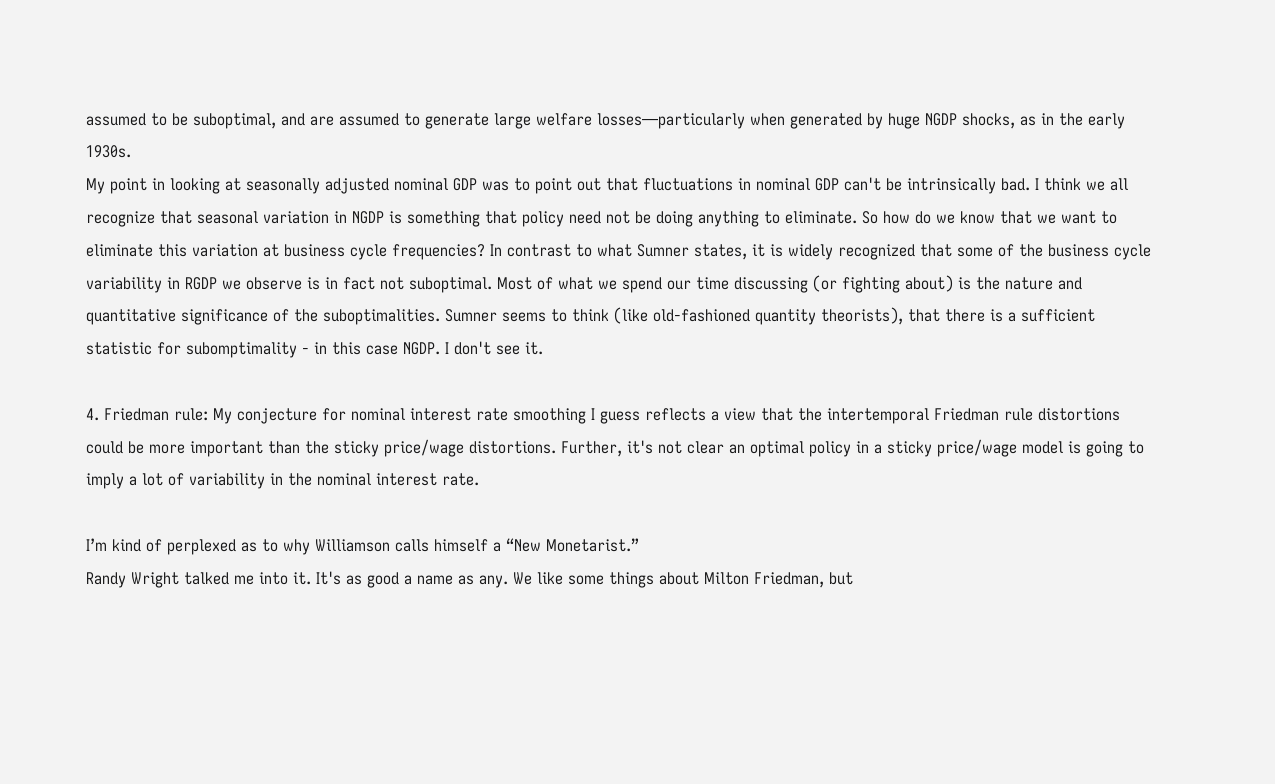assumed to be suboptimal, and are assumed to generate large welfare losses—particularly when generated by huge NGDP shocks, as in the early 1930s.
My point in looking at seasonally adjusted nominal GDP was to point out that fluctuations in nominal GDP can't be intrinsically bad. I think we all recognize that seasonal variation in NGDP is something that policy need not be doing anything to eliminate. So how do we know that we want to eliminate this variation at business cycle frequencies? In contrast to what Sumner states, it is widely recognized that some of the business cycle variability in RGDP we observe is in fact not suboptimal. Most of what we spend our time discussing (or fighting about) is the nature and quantitative significance of the suboptimalities. Sumner seems to think (like old-fashioned quantity theorists), that there is a sufficient statistic for subomptimality - in this case NGDP. I don't see it.

4. Friedman rule: My conjecture for nominal interest rate smoothing I guess reflects a view that the intertemporal Friedman rule distortions could be more important than the sticky price/wage distortions. Further, it's not clear an optimal policy in a sticky price/wage model is going to imply a lot of variability in the nominal interest rate.

I’m kind of perplexed as to why Williamson calls himself a “New Monetarist.”
Randy Wright talked me into it. It's as good a name as any. We like some things about Milton Friedman, but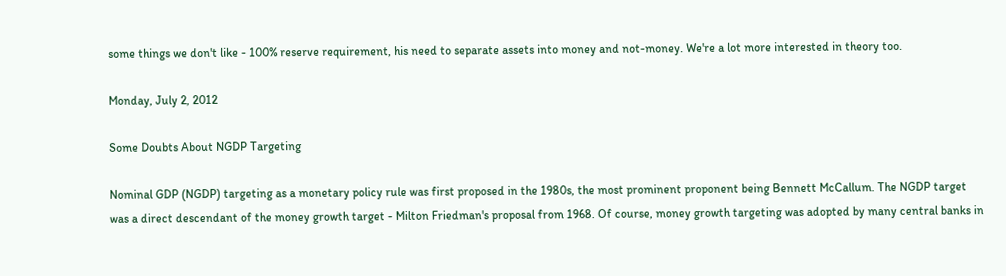some things we don't like - 100% reserve requirement, his need to separate assets into money and not-money. We're a lot more interested in theory too.

Monday, July 2, 2012

Some Doubts About NGDP Targeting

Nominal GDP (NGDP) targeting as a monetary policy rule was first proposed in the 1980s, the most prominent proponent being Bennett McCallum. The NGDP target was a direct descendant of the money growth target - Milton Friedman's proposal from 1968. Of course, money growth targeting was adopted by many central banks in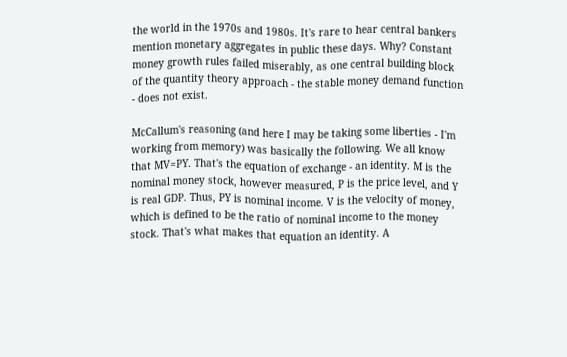the world in the 1970s and 1980s. It's rare to hear central bankers mention monetary aggregates in public these days. Why? Constant money growth rules failed miserably, as one central building block of the quantity theory approach - the stable money demand function - does not exist.

McCallum's reasoning (and here I may be taking some liberties - I'm working from memory) was basically the following. We all know that MV=PY. That's the equation of exchange - an identity. M is the nominal money stock, however measured, P is the price level, and Y is real GDP. Thus, PY is nominal income. V is the velocity of money, which is defined to be the ratio of nominal income to the money stock. That's what makes that equation an identity. A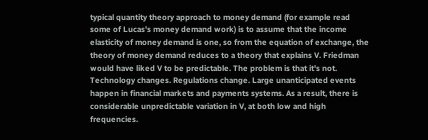typical quantity theory approach to money demand (for example read some of Lucas's money demand work) is to assume that the income elasticity of money demand is one, so from the equation of exchange, the theory of money demand reduces to a theory that explains V. Friedman would have liked V to be predictable. The problem is that it's not. Technology changes. Regulations change. Large unanticipated events happen in financial markets and payments systems. As a result, there is considerable unpredictable variation in V, at both low and high frequencies.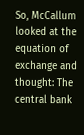So, McCallum looked at the equation of exchange and thought: The central bank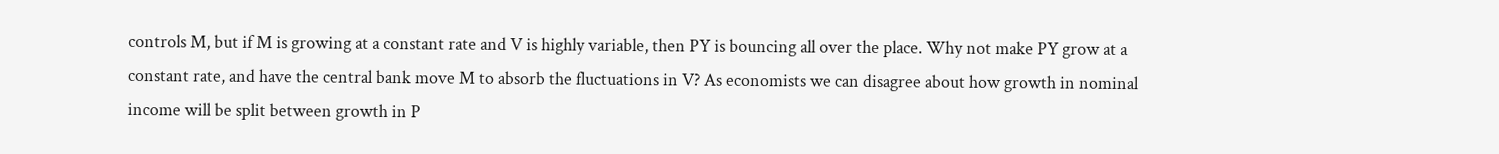controls M, but if M is growing at a constant rate and V is highly variable, then PY is bouncing all over the place. Why not make PY grow at a constant rate, and have the central bank move M to absorb the fluctuations in V? As economists we can disagree about how growth in nominal income will be split between growth in P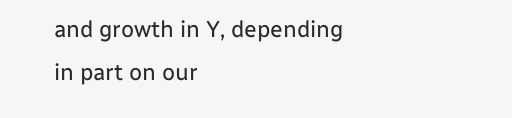and growth in Y, depending in part on our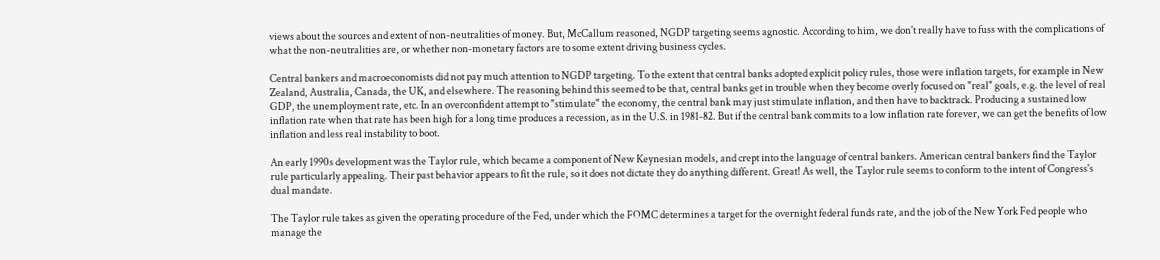views about the sources and extent of non-neutralities of money. But, McCallum reasoned, NGDP targeting seems agnostic. According to him, we don't really have to fuss with the complications of what the non-neutralities are, or whether non-monetary factors are to some extent driving business cycles.

Central bankers and macroeconomists did not pay much attention to NGDP targeting. To the extent that central banks adopted explicit policy rules, those were inflation targets, for example in New Zealand, Australia, Canada, the UK, and elsewhere. The reasoning behind this seemed to be that, central banks get in trouble when they become overly focused on "real" goals, e.g. the level of real GDP, the unemployment rate, etc. In an overconfident attempt to "stimulate" the economy, the central bank may just stimulate inflation, and then have to backtrack. Producing a sustained low inflation rate when that rate has been high for a long time produces a recession, as in the U.S. in 1981-82. But if the central bank commits to a low inflation rate forever, we can get the benefits of low inflation and less real instability to boot.

An early 1990s development was the Taylor rule, which became a component of New Keynesian models, and crept into the language of central bankers. American central bankers find the Taylor rule particularly appealing. Their past behavior appears to fit the rule, so it does not dictate they do anything different. Great! As well, the Taylor rule seems to conform to the intent of Congress's dual mandate.

The Taylor rule takes as given the operating procedure of the Fed, under which the FOMC determines a target for the overnight federal funds rate, and the job of the New York Fed people who manage the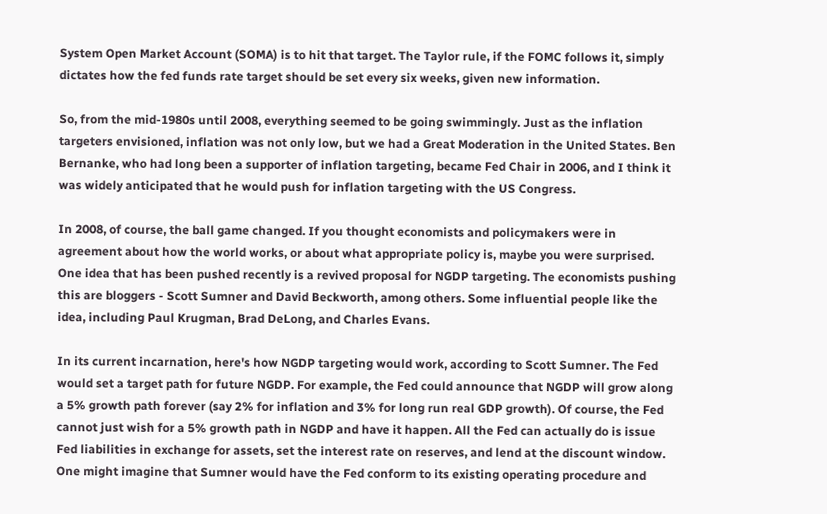System Open Market Account (SOMA) is to hit that target. The Taylor rule, if the FOMC follows it, simply dictates how the fed funds rate target should be set every six weeks, given new information.

So, from the mid-1980s until 2008, everything seemed to be going swimmingly. Just as the inflation targeters envisioned, inflation was not only low, but we had a Great Moderation in the United States. Ben Bernanke, who had long been a supporter of inflation targeting, became Fed Chair in 2006, and I think it was widely anticipated that he would push for inflation targeting with the US Congress.

In 2008, of course, the ball game changed. If you thought economists and policymakers were in agreement about how the world works, or about what appropriate policy is, maybe you were surprised. One idea that has been pushed recently is a revived proposal for NGDP targeting. The economists pushing this are bloggers - Scott Sumner and David Beckworth, among others. Some influential people like the idea, including Paul Krugman, Brad DeLong, and Charles Evans.

In its current incarnation, here's how NGDP targeting would work, according to Scott Sumner. The Fed would set a target path for future NGDP. For example, the Fed could announce that NGDP will grow along a 5% growth path forever (say 2% for inflation and 3% for long run real GDP growth). Of course, the Fed cannot just wish for a 5% growth path in NGDP and have it happen. All the Fed can actually do is issue Fed liabilities in exchange for assets, set the interest rate on reserves, and lend at the discount window. One might imagine that Sumner would have the Fed conform to its existing operating procedure and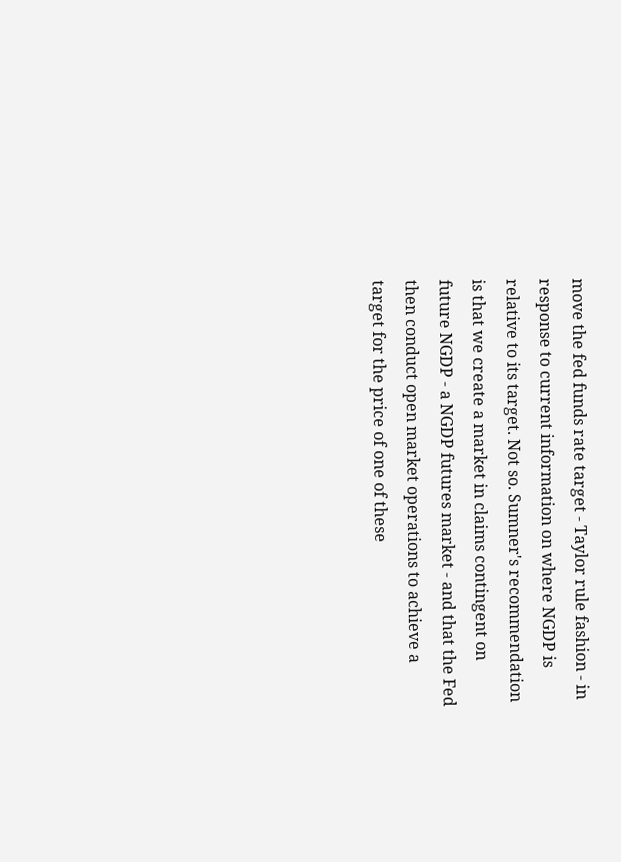move the fed funds rate target - Taylor rule fashion - in response to current information on where NGDP is relative to its target. Not so. Sumner's recommendation is that we create a market in claims contingent on future NGDP - a NGDP futures market - and that the Fed then conduct open market operations to achieve a target for the price of one of these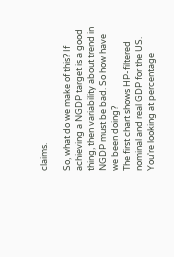claims.

So, what do we make of this? If achieving a NGDP target is a good thing, then variability about trend in NGDP must be bad. So how have we been doing?
The first chart shows HP-filtered nominal and real GDP for the US. You're looking at percentage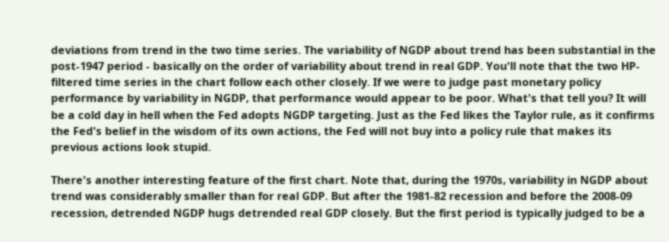deviations from trend in the two time series. The variability of NGDP about trend has been substantial in the post-1947 period - basically on the order of variability about trend in real GDP. You'll note that the two HP-filtered time series in the chart follow each other closely. If we were to judge past monetary policy performance by variability in NGDP, that performance would appear to be poor. What's that tell you? It will be a cold day in hell when the Fed adopts NGDP targeting. Just as the Fed likes the Taylor rule, as it confirms the Fed's belief in the wisdom of its own actions, the Fed will not buy into a policy rule that makes its previous actions look stupid.

There's another interesting feature of the first chart. Note that, during the 1970s, variability in NGDP about trend was considerably smaller than for real GDP. But after the 1981-82 recession and before the 2008-09 recession, detrended NGDP hugs detrended real GDP closely. But the first period is typically judged to be a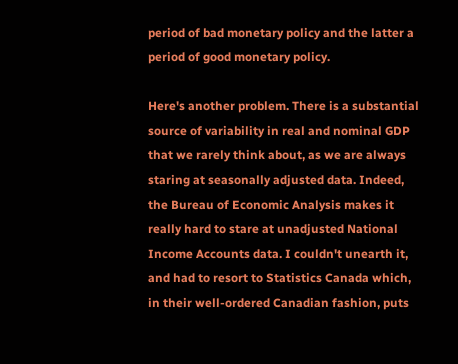period of bad monetary policy and the latter a period of good monetary policy.

Here's another problem. There is a substantial source of variability in real and nominal GDP that we rarely think about, as we are always staring at seasonally adjusted data. Indeed, the Bureau of Economic Analysis makes it really hard to stare at unadjusted National Income Accounts data. I couldn't unearth it, and had to resort to Statistics Canada which, in their well-ordered Canadian fashion, puts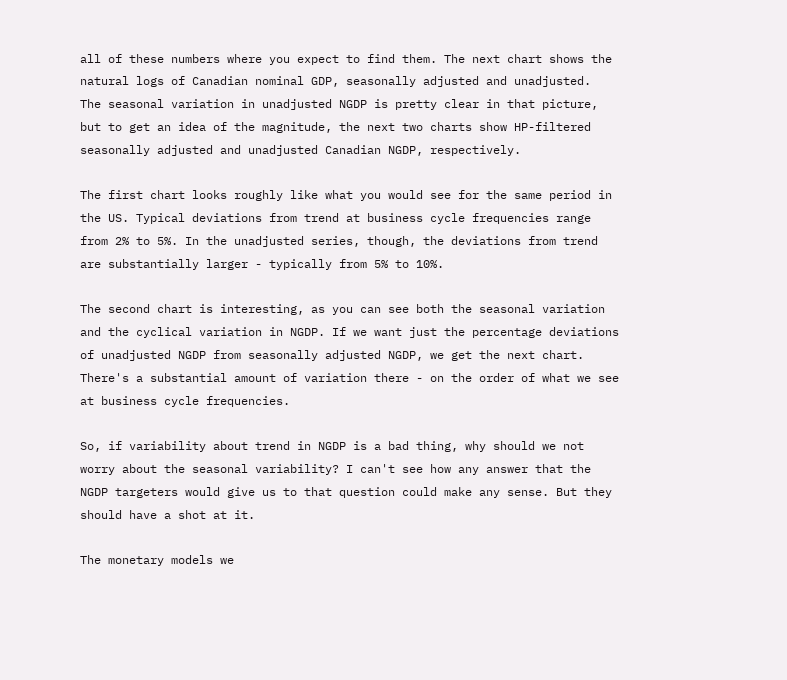all of these numbers where you expect to find them. The next chart shows the natural logs of Canadian nominal GDP, seasonally adjusted and unadjusted.
The seasonal variation in unadjusted NGDP is pretty clear in that picture, but to get an idea of the magnitude, the next two charts show HP-filtered seasonally adjusted and unadjusted Canadian NGDP, respectively.

The first chart looks roughly like what you would see for the same period in the US. Typical deviations from trend at business cycle frequencies range from 2% to 5%. In the unadjusted series, though, the deviations from trend are substantially larger - typically from 5% to 10%.

The second chart is interesting, as you can see both the seasonal variation and the cyclical variation in NGDP. If we want just the percentage deviations of unadjusted NGDP from seasonally adjusted NGDP, we get the next chart.
There's a substantial amount of variation there - on the order of what we see at business cycle frequencies.

So, if variability about trend in NGDP is a bad thing, why should we not worry about the seasonal variability? I can't see how any answer that the NGDP targeters would give us to that question could make any sense. But they should have a shot at it.

The monetary models we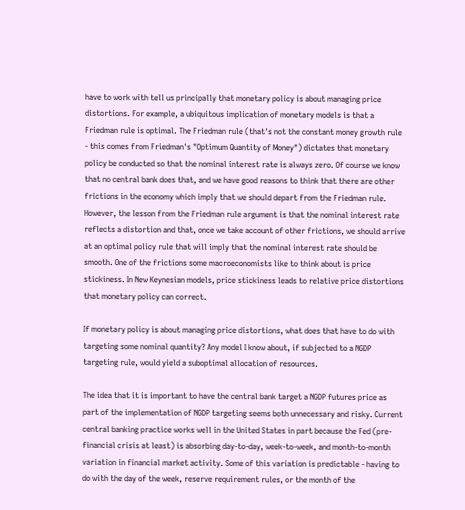have to work with tell us principally that monetary policy is about managing price distortions. For example, a ubiquitous implication of monetary models is that a Friedman rule is optimal. The Friedman rule (that's not the constant money growth rule - this comes from Friedman's "Optimum Quantity of Money") dictates that monetary policy be conducted so that the nominal interest rate is always zero. Of course we know that no central bank does that, and we have good reasons to think that there are other frictions in the economy which imply that we should depart from the Friedman rule. However, the lesson from the Friedman rule argument is that the nominal interest rate reflects a distortion and that, once we take account of other frictions, we should arrive at an optimal policy rule that will imply that the nominal interest rate should be smooth. One of the frictions some macroeconomists like to think about is price stickiness. In New Keynesian models, price stickiness leads to relative price distortions that monetary policy can correct.

If monetary policy is about managing price distortions, what does that have to do with targeting some nominal quantity? Any model I know about, if subjected to a NGDP targeting rule, would yield a suboptimal allocation of resources.

The idea that it is important to have the central bank target a NGDP futures price as part of the implementation of NGDP targeting seems both unnecessary and risky. Current central banking practice works well in the United States in part because the Fed (pre-financial crisis at least) is absorbing day-to-day, week-to-week, and month-to-month variation in financial market activity. Some of this variation is predictable - having to do with the day of the week, reserve requirement rules, or the month of the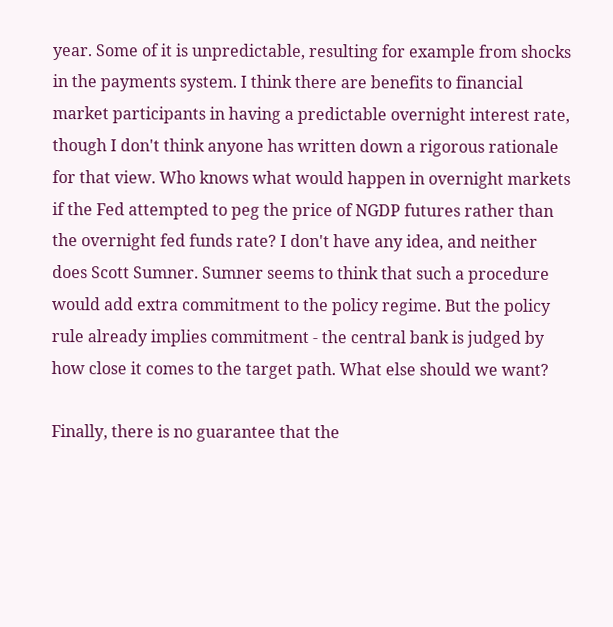year. Some of it is unpredictable, resulting for example from shocks in the payments system. I think there are benefits to financial market participants in having a predictable overnight interest rate, though I don't think anyone has written down a rigorous rationale for that view. Who knows what would happen in overnight markets if the Fed attempted to peg the price of NGDP futures rather than the overnight fed funds rate? I don't have any idea, and neither does Scott Sumner. Sumner seems to think that such a procedure would add extra commitment to the policy regime. But the policy rule already implies commitment - the central bank is judged by how close it comes to the target path. What else should we want?

Finally, there is no guarantee that the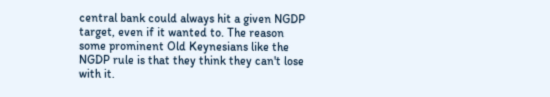central bank could always hit a given NGDP target, even if it wanted to. The reason some prominent Old Keynesians like the NGDP rule is that they think they can't lose with it.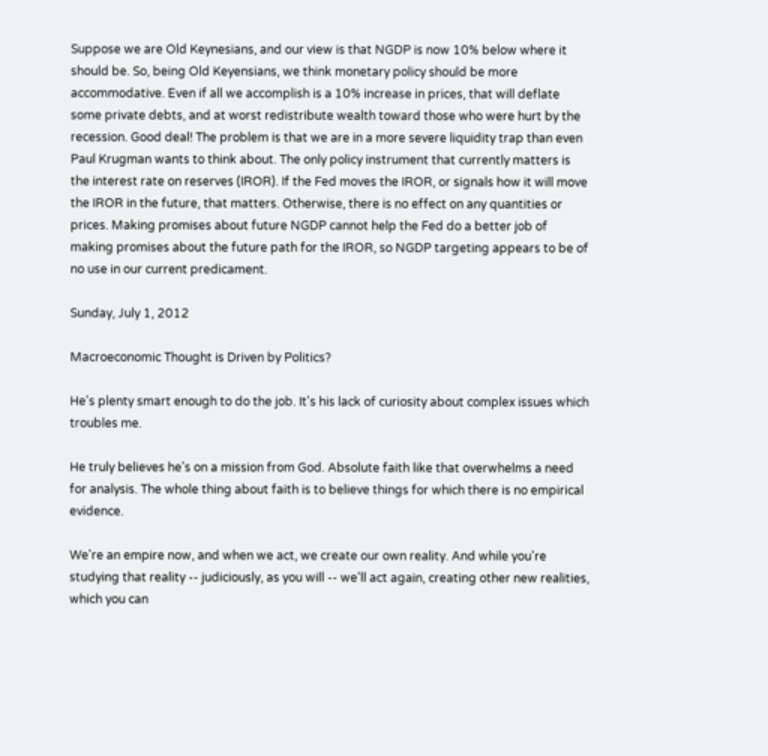Suppose we are Old Keynesians, and our view is that NGDP is now 10% below where it should be. So, being Old Keyensians, we think monetary policy should be more accommodative. Even if all we accomplish is a 10% increase in prices, that will deflate some private debts, and at worst redistribute wealth toward those who were hurt by the recession. Good deal! The problem is that we are in a more severe liquidity trap than even Paul Krugman wants to think about. The only policy instrument that currently matters is the interest rate on reserves (IROR). If the Fed moves the IROR, or signals how it will move the IROR in the future, that matters. Otherwise, there is no effect on any quantities or prices. Making promises about future NGDP cannot help the Fed do a better job of making promises about the future path for the IROR, so NGDP targeting appears to be of no use in our current predicament.

Sunday, July 1, 2012

Macroeconomic Thought is Driven by Politics?

He's plenty smart enough to do the job. It's his lack of curiosity about complex issues which troubles me.

He truly believes he's on a mission from God. Absolute faith like that overwhelms a need for analysis. The whole thing about faith is to believe things for which there is no empirical evidence.

We're an empire now, and when we act, we create our own reality. And while you're studying that reality -- judiciously, as you will -- we'll act again, creating other new realities, which you can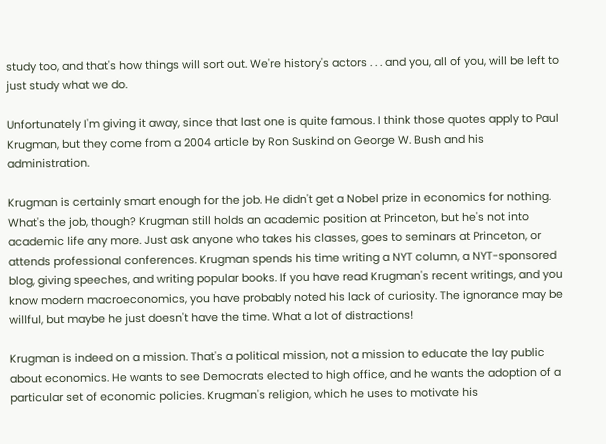study too, and that's how things will sort out. We're history's actors . . . and you, all of you, will be left to just study what we do.

Unfortunately I'm giving it away, since that last one is quite famous. I think those quotes apply to Paul Krugman, but they come from a 2004 article by Ron Suskind on George W. Bush and his administration.

Krugman is certainly smart enough for the job. He didn't get a Nobel prize in economics for nothing. What's the job, though? Krugman still holds an academic position at Princeton, but he's not into academic life any more. Just ask anyone who takes his classes, goes to seminars at Princeton, or attends professional conferences. Krugman spends his time writing a NYT column, a NYT-sponsored blog, giving speeches, and writing popular books. If you have read Krugman's recent writings, and you know modern macroeconomics, you have probably noted his lack of curiosity. The ignorance may be willful, but maybe he just doesn't have the time. What a lot of distractions!

Krugman is indeed on a mission. That's a political mission, not a mission to educate the lay public about economics. He wants to see Democrats elected to high office, and he wants the adoption of a particular set of economic policies. Krugman's religion, which he uses to motivate his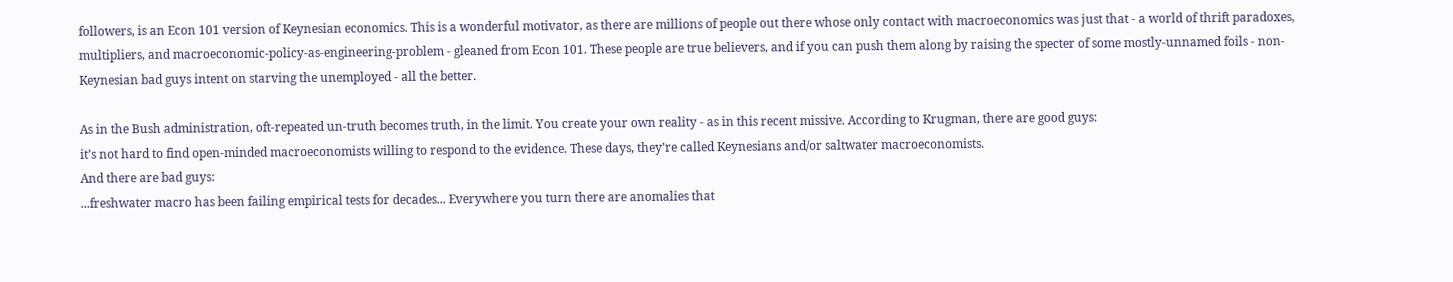followers, is an Econ 101 version of Keynesian economics. This is a wonderful motivator, as there are millions of people out there whose only contact with macroeconomics was just that - a world of thrift paradoxes, multipliers, and macroeconomic-policy-as-engineering-problem - gleaned from Econ 101. These people are true believers, and if you can push them along by raising the specter of some mostly-unnamed foils - non-Keynesian bad guys intent on starving the unemployed - all the better.

As in the Bush administration, oft-repeated un-truth becomes truth, in the limit. You create your own reality - as in this recent missive. According to Krugman, there are good guys:
it’s not hard to find open-minded macroeconomists willing to respond to the evidence. These days, they’re called Keynesians and/or saltwater macroeconomists.
And there are bad guys:
...freshwater macro has been failing empirical tests for decades... Everywhere you turn there are anomalies that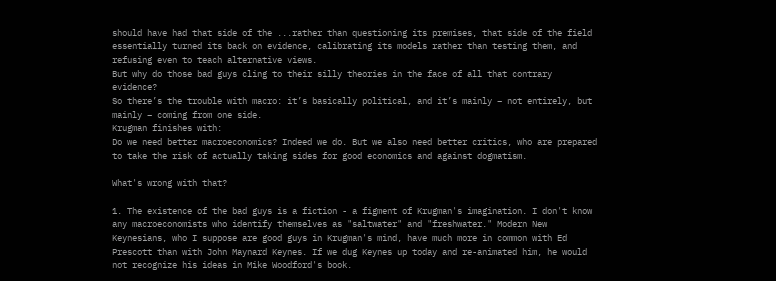should have had that side of the ...rather than questioning its premises, that side of the field essentially turned its back on evidence, calibrating its models rather than testing them, and refusing even to teach alternative views.
But why do those bad guys cling to their silly theories in the face of all that contrary evidence?
So there’s the trouble with macro: it’s basically political, and it’s mainly – not entirely, but mainly – coming from one side.
Krugman finishes with:
Do we need better macroeconomics? Indeed we do. But we also need better critics, who are prepared to take the risk of actually taking sides for good economics and against dogmatism.

What's wrong with that?

1. The existence of the bad guys is a fiction - a figment of Krugman's imagination. I don't know any macroeconomists who identify themselves as "saltwater" and "freshwater." Modern New Keynesians, who I suppose are good guys in Krugman's mind, have much more in common with Ed Prescott than with John Maynard Keynes. If we dug Keynes up today and re-animated him, he would not recognize his ideas in Mike Woodford's book.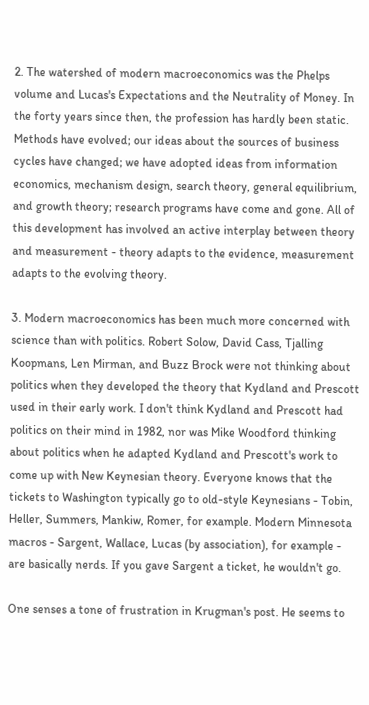2. The watershed of modern macroeconomics was the Phelps volume and Lucas's Expectations and the Neutrality of Money. In the forty years since then, the profession has hardly been static. Methods have evolved; our ideas about the sources of business cycles have changed; we have adopted ideas from information economics, mechanism design, search theory, general equilibrium, and growth theory; research programs have come and gone. All of this development has involved an active interplay between theory and measurement - theory adapts to the evidence, measurement adapts to the evolving theory.

3. Modern macroeconomics has been much more concerned with science than with politics. Robert Solow, David Cass, Tjalling Koopmans, Len Mirman, and Buzz Brock were not thinking about politics when they developed the theory that Kydland and Prescott used in their early work. I don't think Kydland and Prescott had politics on their mind in 1982, nor was Mike Woodford thinking about politics when he adapted Kydland and Prescott's work to come up with New Keynesian theory. Everyone knows that the tickets to Washington typically go to old-style Keynesians - Tobin, Heller, Summers, Mankiw, Romer, for example. Modern Minnesota macros - Sargent, Wallace, Lucas (by association), for example - are basically nerds. If you gave Sargent a ticket, he wouldn't go.

One senses a tone of frustration in Krugman's post. He seems to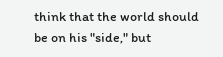think that the world should be on his "side," but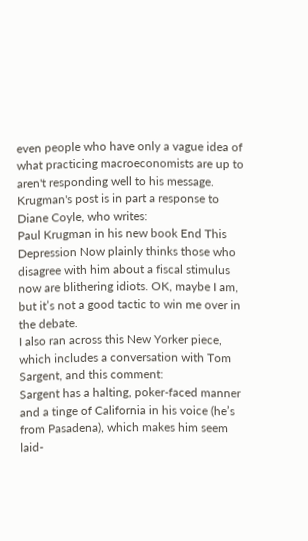even people who have only a vague idea of what practicing macroeconomists are up to aren't responding well to his message. Krugman's post is in part a response to Diane Coyle, who writes:
Paul Krugman in his new book End This Depression Now plainly thinks those who disagree with him about a fiscal stimulus now are blithering idiots. OK, maybe I am, but it’s not a good tactic to win me over in the debate.
I also ran across this New Yorker piece, which includes a conversation with Tom Sargent, and this comment:
Sargent has a halting, poker-faced manner and a tinge of California in his voice (he’s from Pasadena), which makes him seem laid-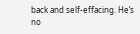back and self-effacing. He’s no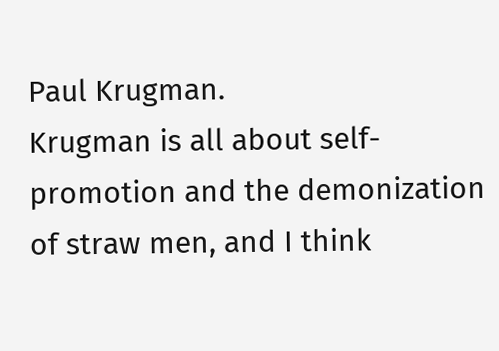Paul Krugman.
Krugman is all about self-promotion and the demonization of straw men, and I think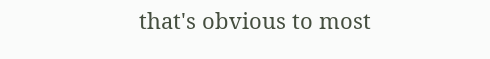that's obvious to most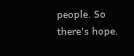people. So there's hope.